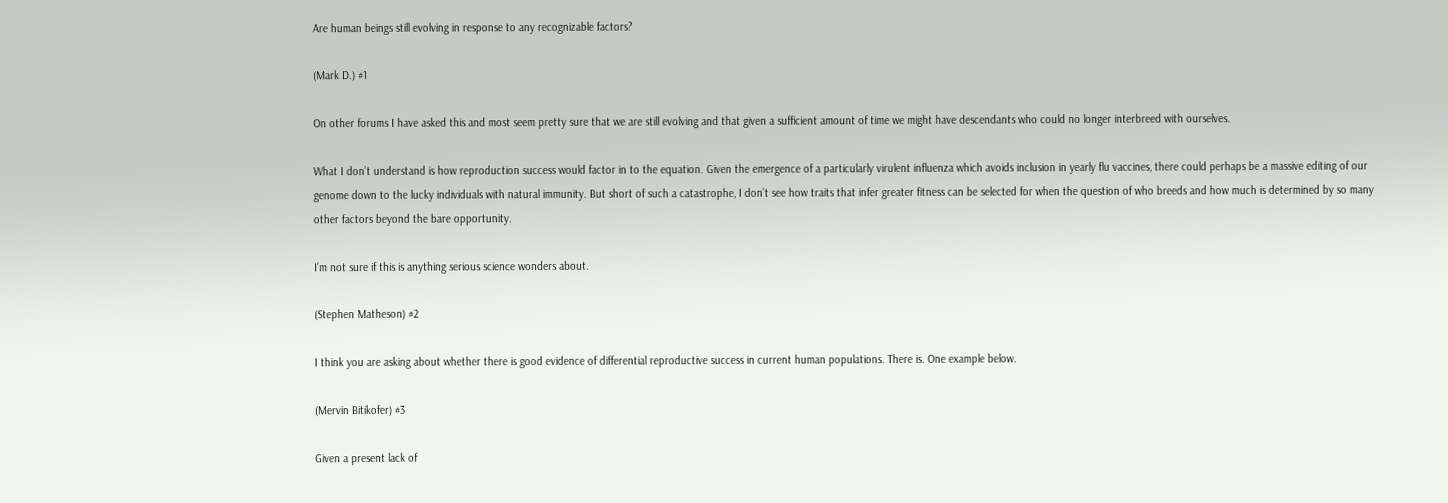Are human beings still evolving in response to any recognizable factors?

(Mark D.) #1

On other forums I have asked this and most seem pretty sure that we are still evolving and that given a sufficient amount of time we might have descendants who could no longer interbreed with ourselves.

What I don’t understand is how reproduction success would factor in to the equation. Given the emergence of a particularly virulent influenza which avoids inclusion in yearly flu vaccines, there could perhaps be a massive editing of our genome down to the lucky individuals with natural immunity. But short of such a catastrophe, I don’t see how traits that infer greater fitness can be selected for when the question of who breeds and how much is determined by so many other factors beyond the bare opportunity.

I’m not sure if this is anything serious science wonders about.

(Stephen Matheson) #2

I think you are asking about whether there is good evidence of differential reproductive success in current human populations. There is. One example below.

(Mervin Bitikofer) #3

Given a present lack of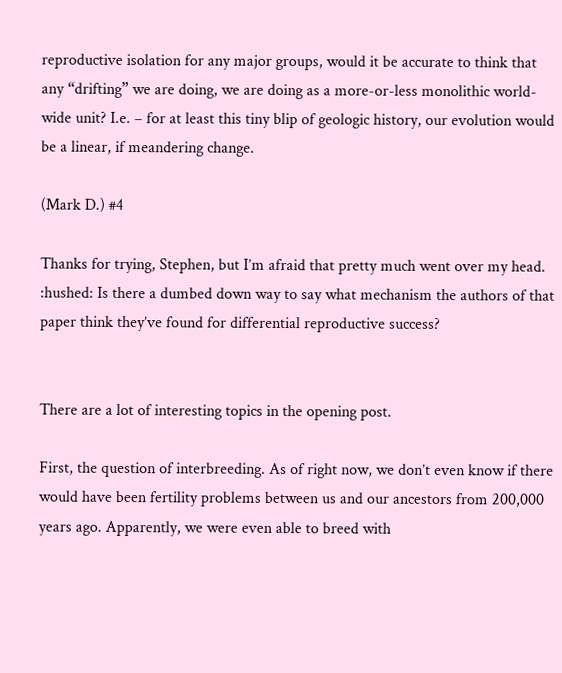reproductive isolation for any major groups, would it be accurate to think that any “drifting” we are doing, we are doing as a more-or-less monolithic world-wide unit? I.e. – for at least this tiny blip of geologic history, our evolution would be a linear, if meandering change.

(Mark D.) #4

Thanks for trying, Stephen, but I’m afraid that pretty much went over my head. :hushed: Is there a dumbed down way to say what mechanism the authors of that paper think they’ve found for differential reproductive success?


There are a lot of interesting topics in the opening post.

First, the question of interbreeding. As of right now, we don’t even know if there would have been fertility problems between us and our ancestors from 200,000 years ago. Apparently, we were even able to breed with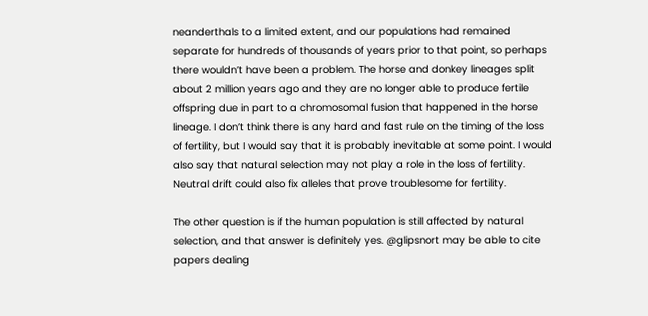neanderthals to a limited extent, and our populations had remained separate for hundreds of thousands of years prior to that point, so perhaps there wouldn’t have been a problem. The horse and donkey lineages split about 2 million years ago and they are no longer able to produce fertile offspring due in part to a chromosomal fusion that happened in the horse lineage. I don’t think there is any hard and fast rule on the timing of the loss of fertility, but I would say that it is probably inevitable at some point. I would also say that natural selection may not play a role in the loss of fertility. Neutral drift could also fix alleles that prove troublesome for fertility.

The other question is if the human population is still affected by natural selection, and that answer is definitely yes. @glipsnort may be able to cite papers dealing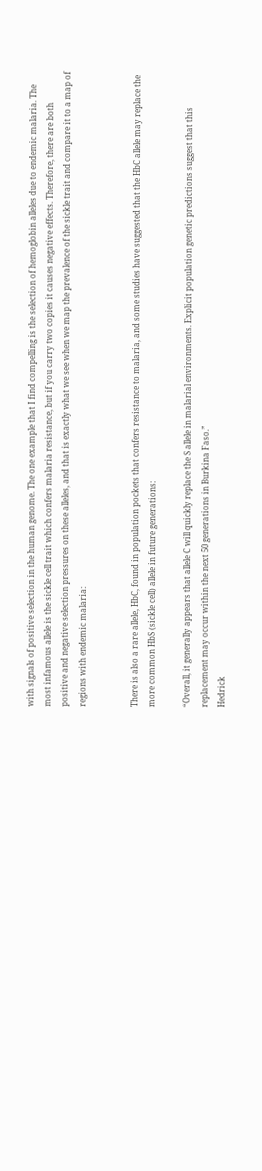with signals of positive selection in the human genome. The one example that I find compelling is the selection of hemoglobin alleles due to endemic malaria. The most infamous allele is the sickle cell trait which confers malaria resistance, but if you carry two copies it causes negative effects. Therefore, there are both positive and negative selection pressures on these alleles, and that is exactly what we see when we map the prevalence of the sickle trait and compare it to a map of regions with endemic malaria:


There is also a rare allele, HbC, found in population pockets that confers resistance to malaria, and some studies have suggested that the HbC allele may replace the more common HbS (sickle cell) allele in future generations:

“Overall, it generally appears that allele C will quickly replace the S allele in malarial environments. Explicit population genetic predictions suggest that this replacement may occur within the next 50 generations in Burkina Faso.”
Hedrick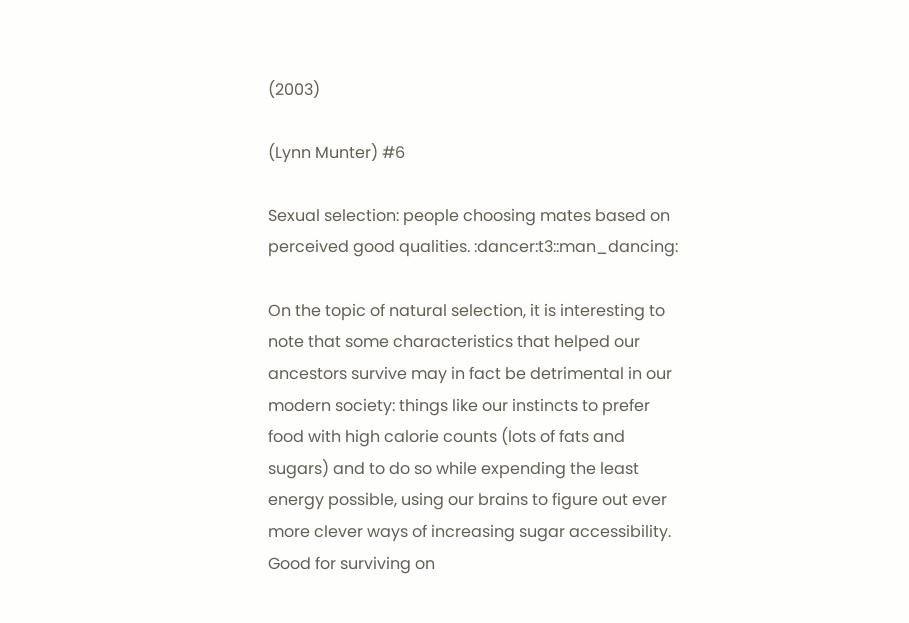(2003)

(Lynn Munter) #6

Sexual selection: people choosing mates based on perceived good qualities. :dancer:t3::man_dancing:

On the topic of natural selection, it is interesting to note that some characteristics that helped our ancestors survive may in fact be detrimental in our modern society: things like our instincts to prefer food with high calorie counts (lots of fats and sugars) and to do so while expending the least energy possible, using our brains to figure out ever more clever ways of increasing sugar accessibility. Good for surviving on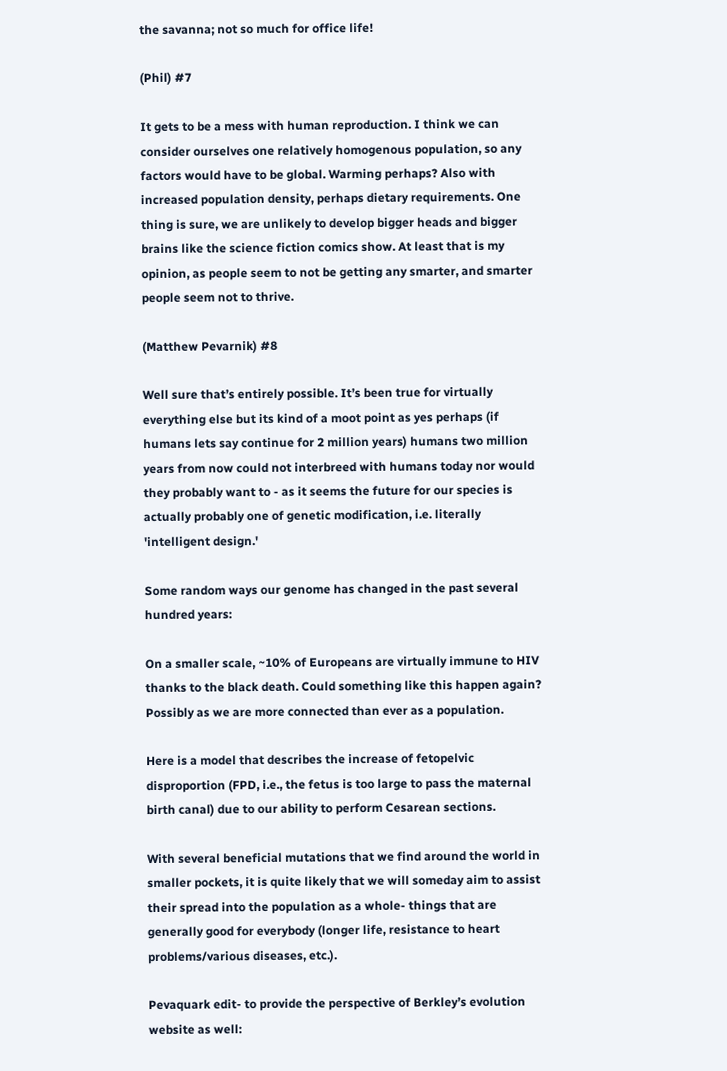the savanna; not so much for office life!

(Phil) #7

It gets to be a mess with human reproduction. I think we can consider ourselves one relatively homogenous population, so any factors would have to be global. Warming perhaps? Also with increased population density, perhaps dietary requirements. One thing is sure, we are unlikely to develop bigger heads and bigger brains like the science fiction comics show. At least that is my opinion, as people seem to not be getting any smarter, and smarter people seem not to thrive.

(Matthew Pevarnik) #8

Well sure that’s entirely possible. It’s been true for virtually everything else but its kind of a moot point as yes perhaps (if humans lets say continue for 2 million years) humans two million years from now could not interbreed with humans today nor would they probably want to - as it seems the future for our species is actually probably one of genetic modification, i.e. literally 'intelligent design.'

Some random ways our genome has changed in the past several hundred years:

On a smaller scale, ~10% of Europeans are virtually immune to HIV thanks to the black death. Could something like this happen again? Possibly as we are more connected than ever as a population.

Here is a model that describes the increase of fetopelvic disproportion (FPD, i.e., the fetus is too large to pass the maternal birth canal) due to our ability to perform Cesarean sections.

With several beneficial mutations that we find around the world in smaller pockets, it is quite likely that we will someday aim to assist their spread into the population as a whole- things that are generally good for everybody (longer life, resistance to heart problems/various diseases, etc.).

Pevaquark edit- to provide the perspective of Berkley’s evolution website as well: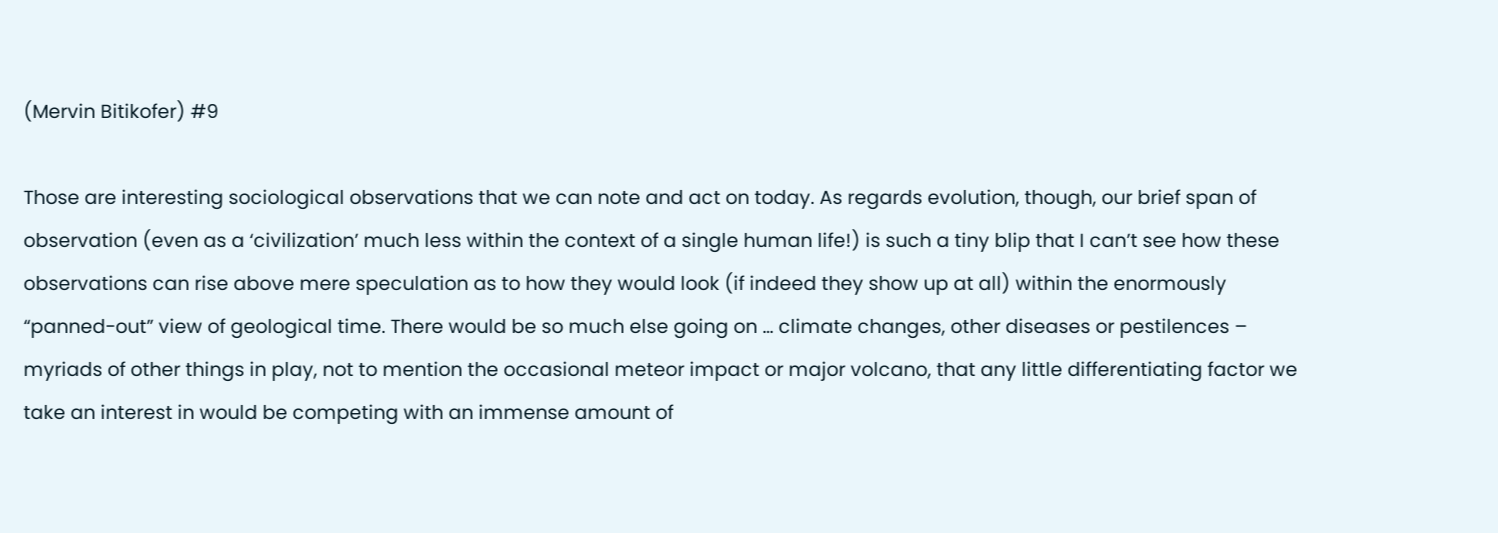(Mervin Bitikofer) #9

Those are interesting sociological observations that we can note and act on today. As regards evolution, though, our brief span of observation (even as a ‘civilization’ much less within the context of a single human life!) is such a tiny blip that I can’t see how these observations can rise above mere speculation as to how they would look (if indeed they show up at all) within the enormously “panned-out” view of geological time. There would be so much else going on … climate changes, other diseases or pestilences – myriads of other things in play, not to mention the occasional meteor impact or major volcano, that any little differentiating factor we take an interest in would be competing with an immense amount of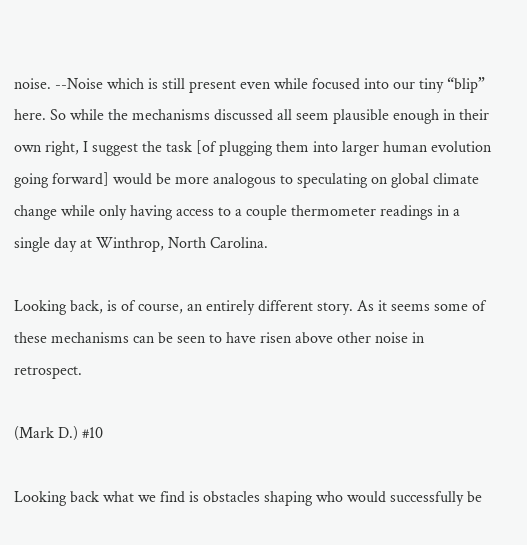noise. --Noise which is still present even while focused into our tiny “blip” here. So while the mechanisms discussed all seem plausible enough in their own right, I suggest the task [of plugging them into larger human evolution going forward] would be more analogous to speculating on global climate change while only having access to a couple thermometer readings in a single day at Winthrop, North Carolina.

Looking back, is of course, an entirely different story. As it seems some of these mechanisms can be seen to have risen above other noise in retrospect.

(Mark D.) #10

Looking back what we find is obstacles shaping who would successfully be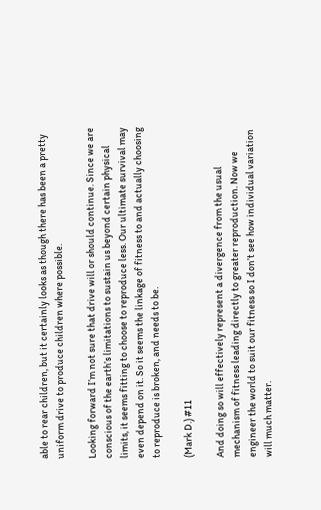able to rear children, but it certainly looks as though there has been a pretty uniform drive to produce children where possible.

Looking forward I’m not sure that drive will or should continue. Since we are conscious of the earth’s limitations to sustain us beyond certain physical limits, it seems fitting to choose to reproduce less. Our ultimate survival may even depend on it. So it seems the linkage of fitness to and actually choosing to reproduce is broken, and needs to be.

(Mark D.) #11

And doing so will effectively represent a divergence from the usual mechanism of fitness leading directly to greater reproduction. Now we engineer the world to suit our fitness so I don’t see how individual variation will much matter.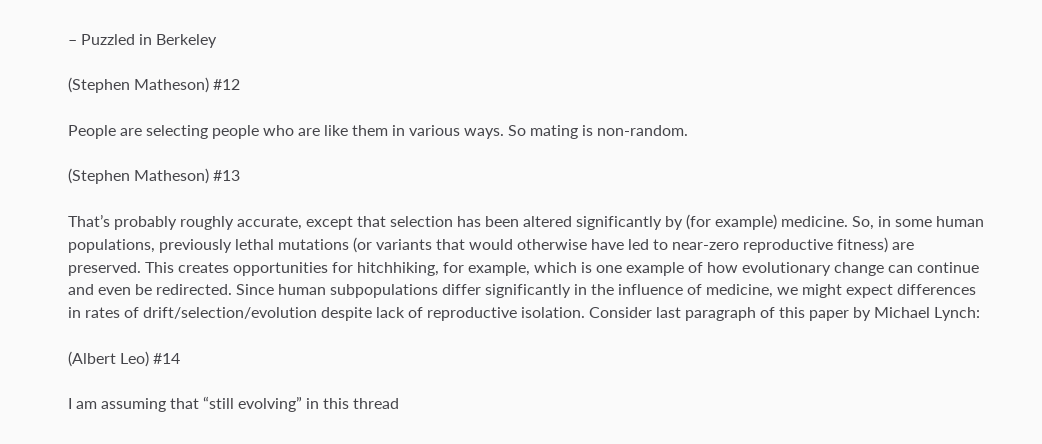– Puzzled in Berkeley

(Stephen Matheson) #12

People are selecting people who are like them in various ways. So mating is non-random.

(Stephen Matheson) #13

That’s probably roughly accurate, except that selection has been altered significantly by (for example) medicine. So, in some human populations, previously lethal mutations (or variants that would otherwise have led to near-zero reproductive fitness) are preserved. This creates opportunities for hitchhiking, for example, which is one example of how evolutionary change can continue and even be redirected. Since human subpopulations differ significantly in the influence of medicine, we might expect differences in rates of drift/selection/evolution despite lack of reproductive isolation. Consider last paragraph of this paper by Michael Lynch:

(Albert Leo) #14

I am assuming that “still evolving” in this thread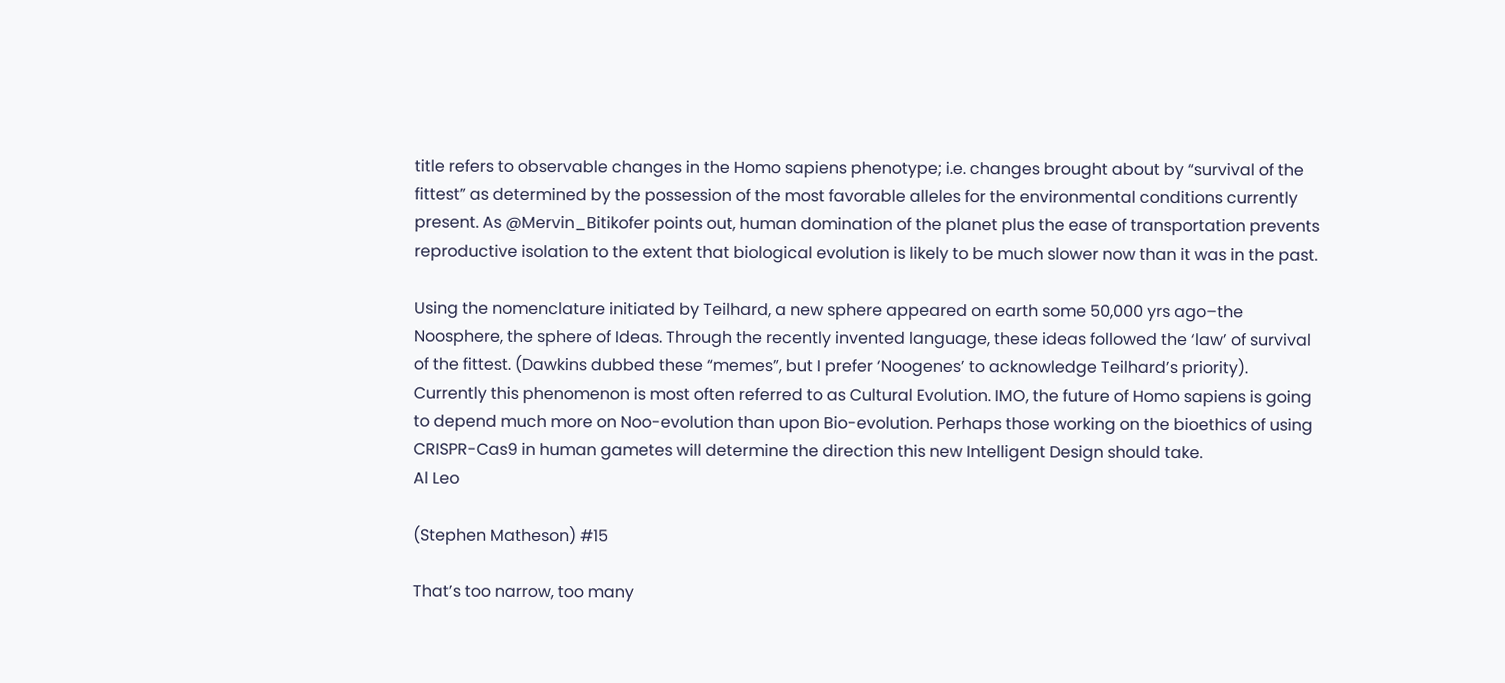title refers to observable changes in the Homo sapiens phenotype; i.e. changes brought about by “survival of the fittest” as determined by the possession of the most favorable alleles for the environmental conditions currently present. As @Mervin_Bitikofer points out, human domination of the planet plus the ease of transportation prevents reproductive isolation to the extent that biological evolution is likely to be much slower now than it was in the past.

Using the nomenclature initiated by Teilhard, a new sphere appeared on earth some 50,000 yrs ago–the Noosphere, the sphere of Ideas. Through the recently invented language, these ideas followed the ‘law’ of survival of the fittest. (Dawkins dubbed these “memes”, but I prefer ‘Noogenes’ to acknowledge Teilhard’s priority). Currently this phenomenon is most often referred to as Cultural Evolution. IMO, the future of Homo sapiens is going to depend much more on Noo-evolution than upon Bio-evolution. Perhaps those working on the bioethics of using CRISPR-Cas9 in human gametes will determine the direction this new Intelligent Design should take.
Al Leo

(Stephen Matheson) #15

That’s too narrow, too many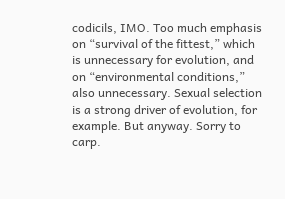codicils, IMO. Too much emphasis on “survival of the fittest,” which is unnecessary for evolution, and on “environmental conditions,” also unnecessary. Sexual selection is a strong driver of evolution, for example. But anyway. Sorry to carp.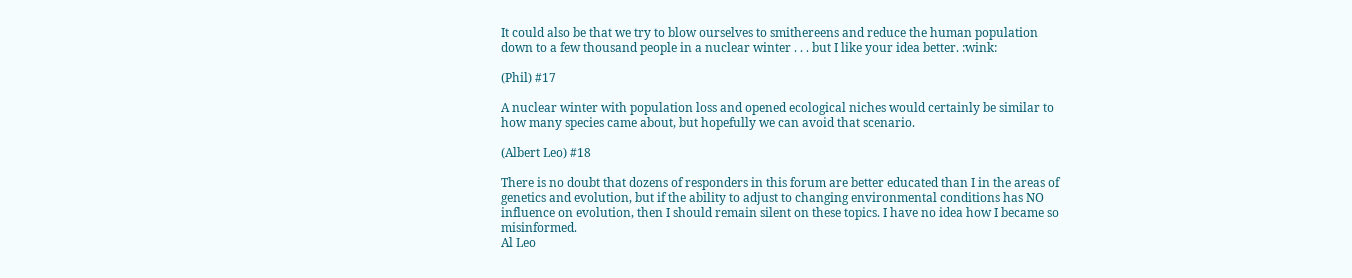It could also be that we try to blow ourselves to smithereens and reduce the human population down to a few thousand people in a nuclear winter . . . but I like your idea better. :wink:

(Phil) #17

A nuclear winter with population loss and opened ecological niches would certainly be similar to how many species came about, but hopefully we can avoid that scenario.

(Albert Leo) #18

There is no doubt that dozens of responders in this forum are better educated than I in the areas of genetics and evolution, but if the ability to adjust to changing environmental conditions has NO influence on evolution, then I should remain silent on these topics. I have no idea how I became so misinformed.
Al Leo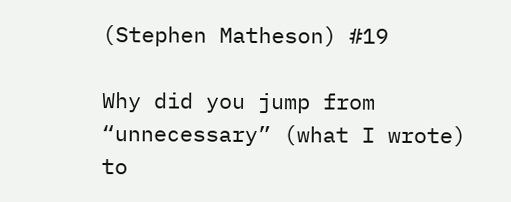(Stephen Matheson) #19

Why did you jump from “unnecessary” (what I wrote) to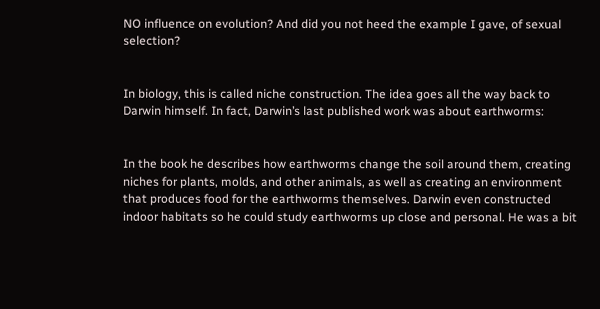NO influence on evolution? And did you not heed the example I gave, of sexual selection?


In biology, this is called niche construction. The idea goes all the way back to Darwin himself. In fact, Darwin’s last published work was about earthworms:


In the book he describes how earthworms change the soil around them, creating niches for plants, molds, and other animals, as well as creating an environment that produces food for the earthworms themselves. Darwin even constructed indoor habitats so he could study earthworms up close and personal. He was a bit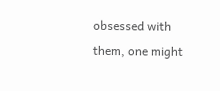obsessed with them, one might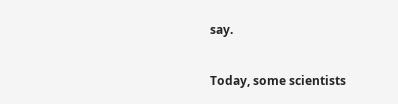say.

Today, some scientists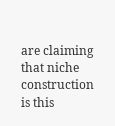are claiming that niche construction is this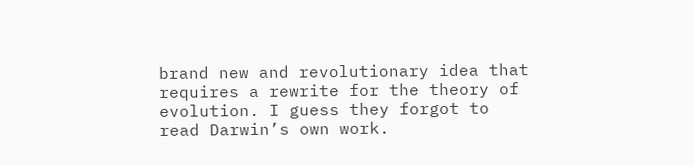brand new and revolutionary idea that requires a rewrite for the theory of evolution. I guess they forgot to read Darwin’s own work.